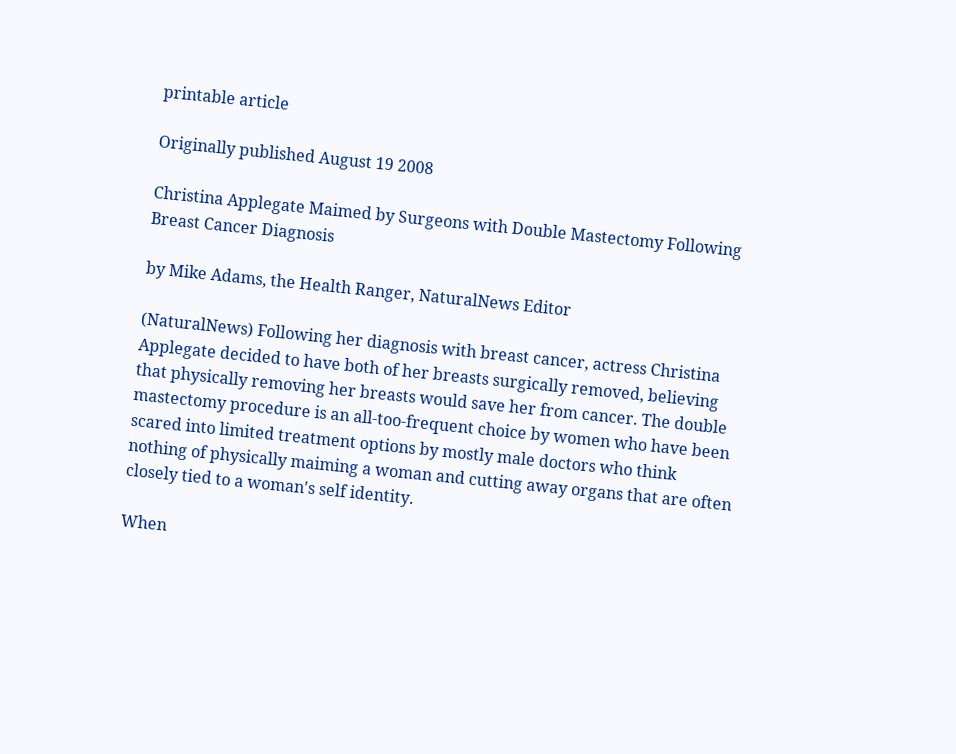printable article

Originally published August 19 2008

Christina Applegate Maimed by Surgeons with Double Mastectomy Following Breast Cancer Diagnosis

by Mike Adams, the Health Ranger, NaturalNews Editor

(NaturalNews) Following her diagnosis with breast cancer, actress Christina Applegate decided to have both of her breasts surgically removed, believing that physically removing her breasts would save her from cancer. The double mastectomy procedure is an all-too-frequent choice by women who have been scared into limited treatment options by mostly male doctors who think nothing of physically maiming a woman and cutting away organs that are often closely tied to a woman's self identity.

When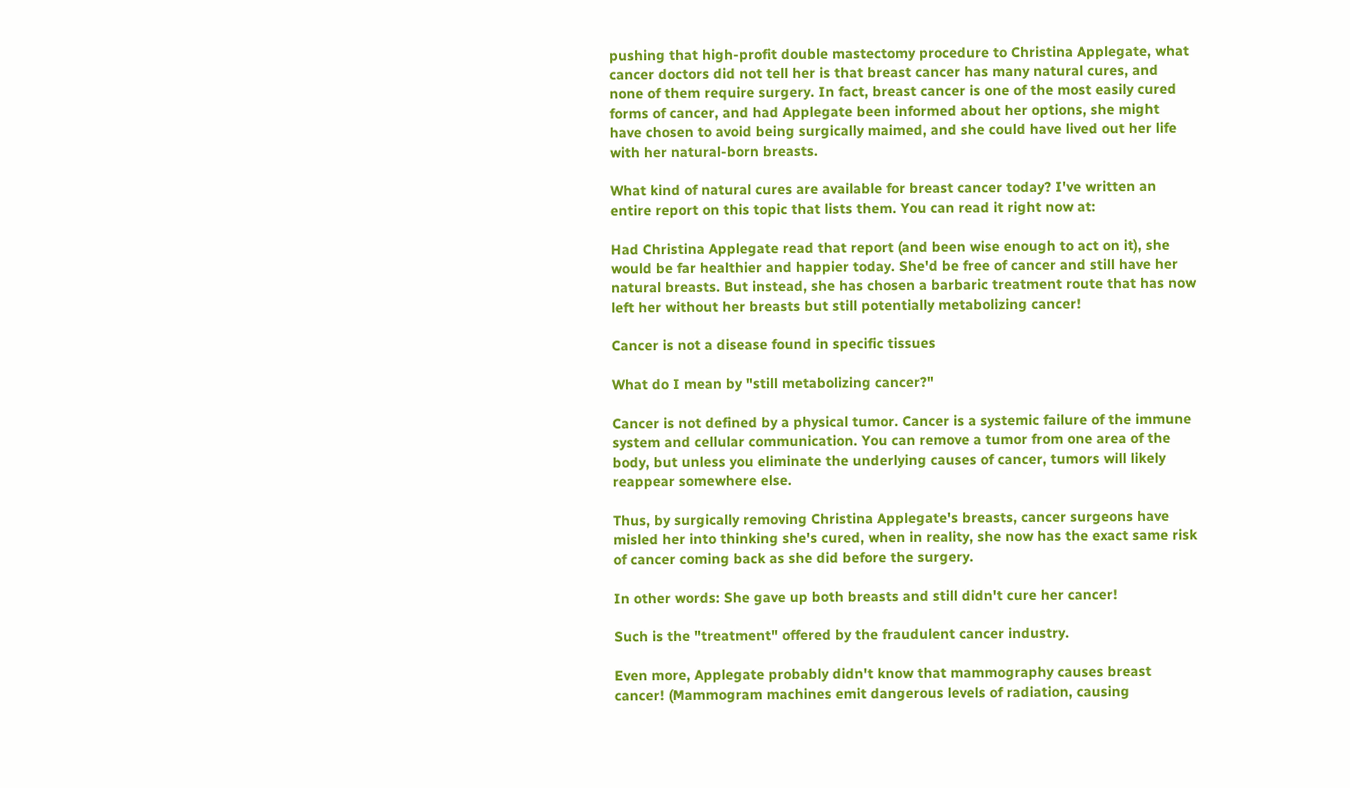pushing that high-profit double mastectomy procedure to Christina Applegate, what cancer doctors did not tell her is that breast cancer has many natural cures, and none of them require surgery. In fact, breast cancer is one of the most easily cured forms of cancer, and had Applegate been informed about her options, she might have chosen to avoid being surgically maimed, and she could have lived out her life with her natural-born breasts.

What kind of natural cures are available for breast cancer today? I've written an entire report on this topic that lists them. You can read it right now at:

Had Christina Applegate read that report (and been wise enough to act on it), she would be far healthier and happier today. She'd be free of cancer and still have her natural breasts. But instead, she has chosen a barbaric treatment route that has now left her without her breasts but still potentially metabolizing cancer!

Cancer is not a disease found in specific tissues

What do I mean by "still metabolizing cancer?"

Cancer is not defined by a physical tumor. Cancer is a systemic failure of the immune system and cellular communication. You can remove a tumor from one area of the body, but unless you eliminate the underlying causes of cancer, tumors will likely reappear somewhere else.

Thus, by surgically removing Christina Applegate's breasts, cancer surgeons have misled her into thinking she's cured, when in reality, she now has the exact same risk of cancer coming back as she did before the surgery.

In other words: She gave up both breasts and still didn't cure her cancer!

Such is the "treatment" offered by the fraudulent cancer industry.

Even more, Applegate probably didn't know that mammography causes breast cancer! (Mammogram machines emit dangerous levels of radiation, causing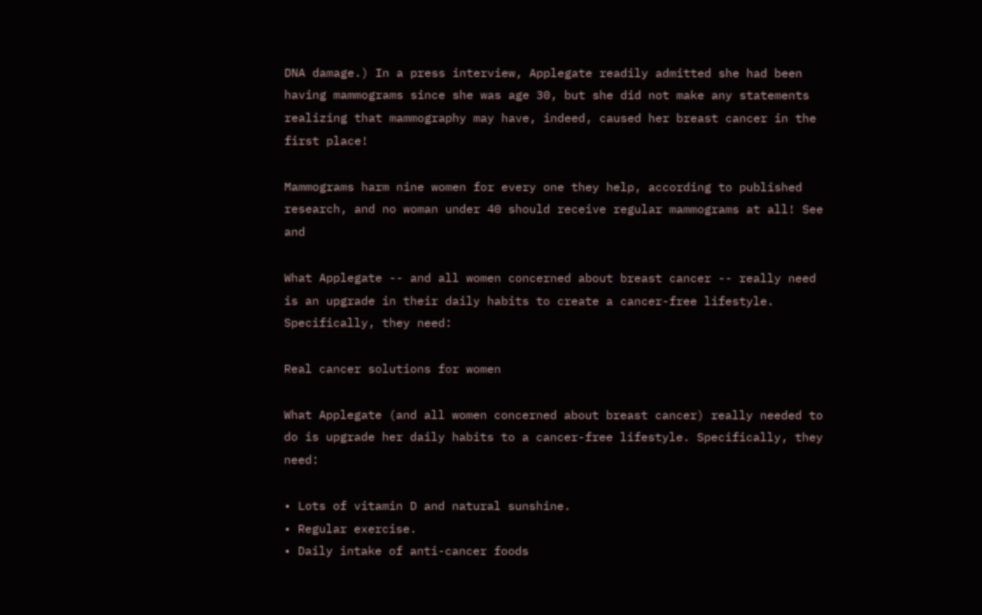DNA damage.) In a press interview, Applegate readily admitted she had been having mammograms since she was age 30, but she did not make any statements realizing that mammography may have, indeed, caused her breast cancer in the first place!

Mammograms harm nine women for every one they help, according to published research, and no woman under 40 should receive regular mammograms at all! See and

What Applegate -- and all women concerned about breast cancer -- really need is an upgrade in their daily habits to create a cancer-free lifestyle. Specifically, they need:

Real cancer solutions for women

What Applegate (and all women concerned about breast cancer) really needed to do is upgrade her daily habits to a cancer-free lifestyle. Specifically, they need:

• Lots of vitamin D and natural sunshine.
• Regular exercise.
• Daily intake of anti-cancer foods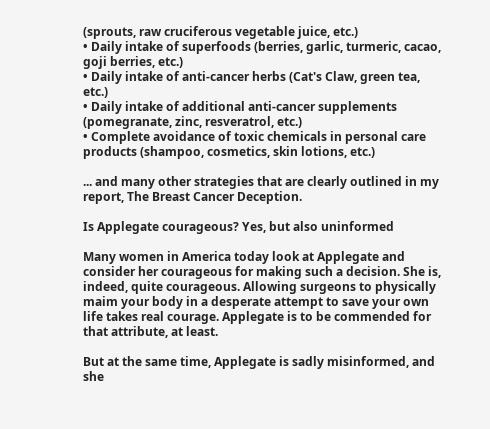(sprouts, raw cruciferous vegetable juice, etc.)
• Daily intake of superfoods (berries, garlic, turmeric, cacao, goji berries, etc.)
• Daily intake of anti-cancer herbs (Cat's Claw, green tea, etc.)
• Daily intake of additional anti-cancer supplements (pomegranate, zinc, resveratrol, etc.)
• Complete avoidance of toxic chemicals in personal care products (shampoo, cosmetics, skin lotions, etc.)

... and many other strategies that are clearly outlined in my report, The Breast Cancer Deception.

Is Applegate courageous? Yes, but also uninformed

Many women in America today look at Applegate and consider her courageous for making such a decision. She is, indeed, quite courageous. Allowing surgeons to physically maim your body in a desperate attempt to save your own life takes real courage. Applegate is to be commended for that attribute, at least.

But at the same time, Applegate is sadly misinformed, and she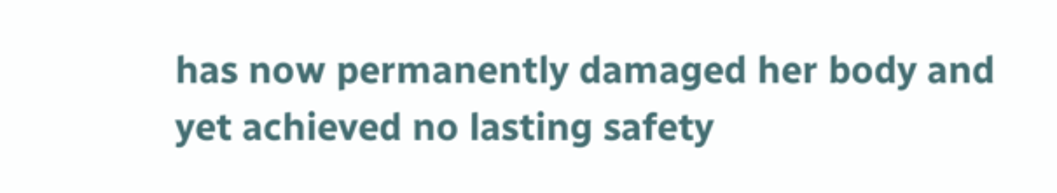has now permanently damaged her body and yet achieved no lasting safety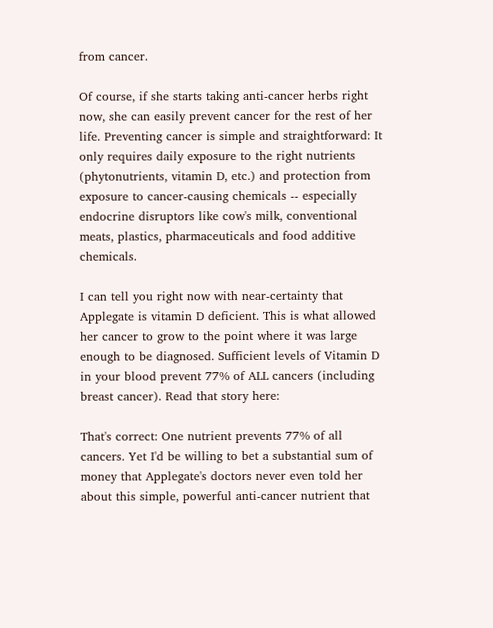from cancer.

Of course, if she starts taking anti-cancer herbs right now, she can easily prevent cancer for the rest of her life. Preventing cancer is simple and straightforward: It only requires daily exposure to the right nutrients (phytonutrients, vitamin D, etc.) and protection from exposure to cancer-causing chemicals -- especially endocrine disruptors like cow's milk, conventional meats, plastics, pharmaceuticals and food additive chemicals.

I can tell you right now with near-certainty that Applegate is vitamin D deficient. This is what allowed her cancer to grow to the point where it was large enough to be diagnosed. Sufficient levels of Vitamin D in your blood prevent 77% of ALL cancers (including breast cancer). Read that story here:

That's correct: One nutrient prevents 77% of all cancers. Yet I'd be willing to bet a substantial sum of money that Applegate's doctors never even told her about this simple, powerful anti-cancer nutrient that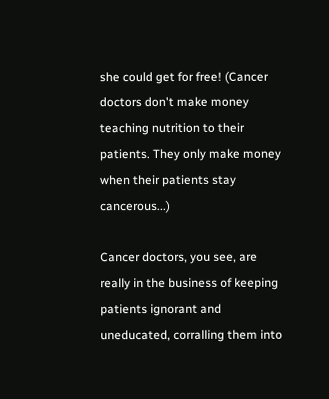she could get for free! (Cancer doctors don't make money teaching nutrition to their patients. They only make money when their patients stay cancerous...)

Cancer doctors, you see, are really in the business of keeping patients ignorant and uneducated, corralling them into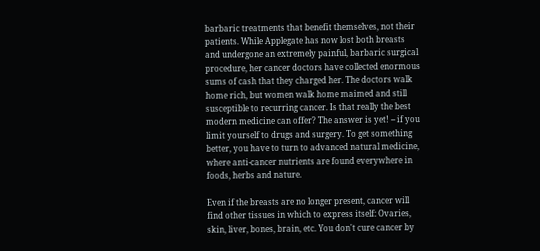barbaric treatments that benefit themselves, not their patients. While Applegate has now lost both breasts and undergone an extremely painful, barbaric surgical procedure, her cancer doctors have collected enormous sums of cash that they charged her. The doctors walk home rich, but women walk home maimed and still susceptible to recurring cancer. Is that really the best modern medicine can offer? The answer is yet! -- if you limit yourself to drugs and surgery. To get something better, you have to turn to advanced natural medicine, where anti-cancer nutrients are found everywhere in foods, herbs and nature.

Even if the breasts are no longer present, cancer will find other tissues in which to express itself: Ovaries, skin, liver, bones, brain, etc. You don't cure cancer by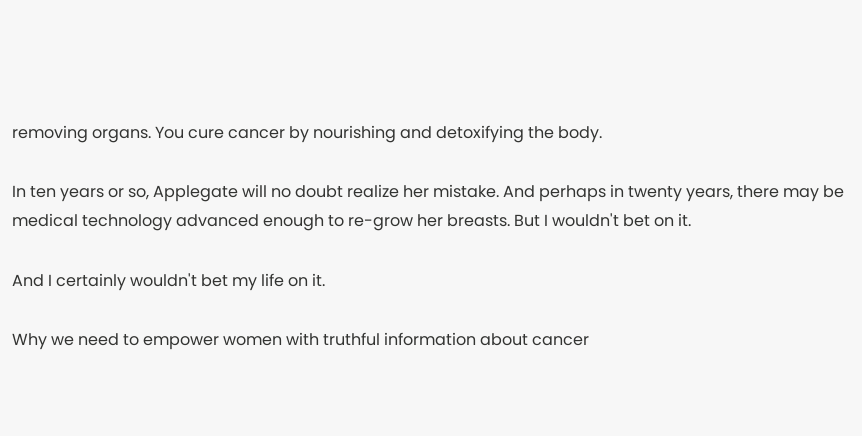removing organs. You cure cancer by nourishing and detoxifying the body.

In ten years or so, Applegate will no doubt realize her mistake. And perhaps in twenty years, there may be medical technology advanced enough to re-grow her breasts. But I wouldn't bet on it.

And I certainly wouldn't bet my life on it.

Why we need to empower women with truthful information about cancer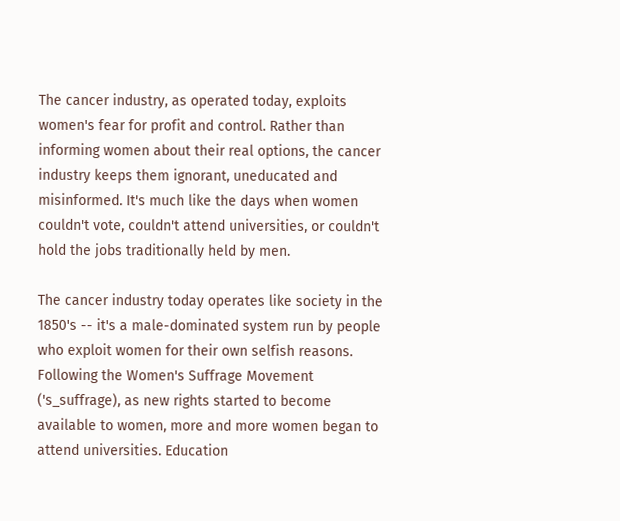The cancer industry, as operated today, exploits women's fear for profit and control. Rather than informing women about their real options, the cancer industry keeps them ignorant, uneducated and misinformed. It's much like the days when women couldn't vote, couldn't attend universities, or couldn't hold the jobs traditionally held by men.

The cancer industry today operates like society in the 1850's -- it's a male-dominated system run by people who exploit women for their own selfish reasons. Following the Women's Suffrage Movement ('s_suffrage), as new rights started to become available to women, more and more women began to attend universities. Education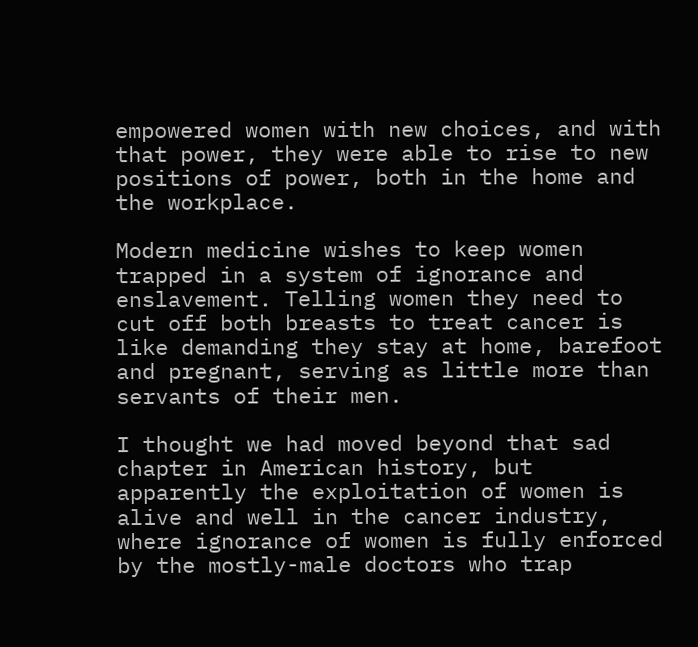empowered women with new choices, and with that power, they were able to rise to new positions of power, both in the home and the workplace.

Modern medicine wishes to keep women trapped in a system of ignorance and enslavement. Telling women they need to cut off both breasts to treat cancer is like demanding they stay at home, barefoot and pregnant, serving as little more than servants of their men.

I thought we had moved beyond that sad chapter in American history, but apparently the exploitation of women is alive and well in the cancer industry, where ignorance of women is fully enforced by the mostly-male doctors who trap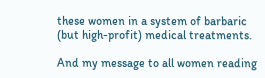these women in a system of barbaric (but high-profit) medical treatments.

And my message to all women reading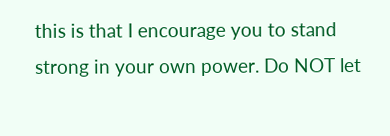this is that I encourage you to stand strong in your own power. Do NOT let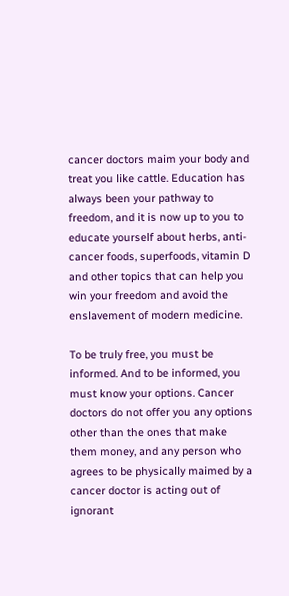cancer doctors maim your body and treat you like cattle. Education has always been your pathway to freedom, and it is now up to you to educate yourself about herbs, anti-cancer foods, superfoods, vitamin D and other topics that can help you win your freedom and avoid the enslavement of modern medicine.

To be truly free, you must be informed. And to be informed, you must know your options. Cancer doctors do not offer you any options other than the ones that make them money, and any person who agrees to be physically maimed by a cancer doctor is acting out of ignorant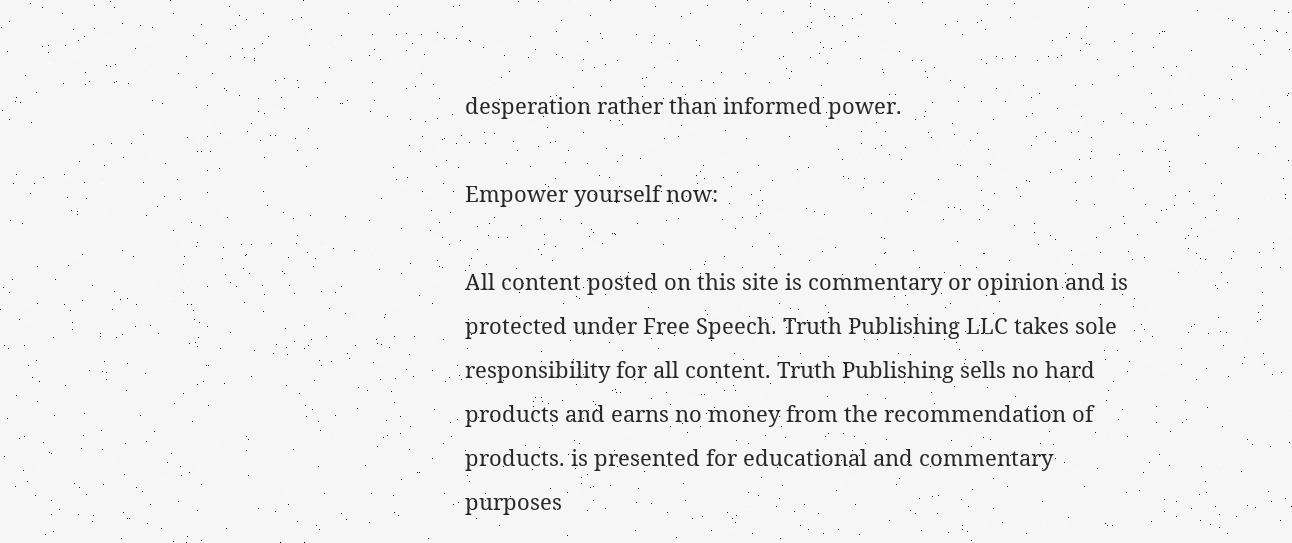desperation rather than informed power.

Empower yourself now:

All content posted on this site is commentary or opinion and is protected under Free Speech. Truth Publishing LLC takes sole responsibility for all content. Truth Publishing sells no hard products and earns no money from the recommendation of products. is presented for educational and commentary purposes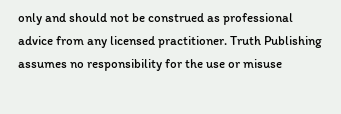only and should not be construed as professional advice from any licensed practitioner. Truth Publishing assumes no responsibility for the use or misuse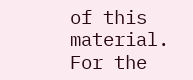of this material. For the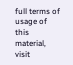full terms of usage of this material, visit